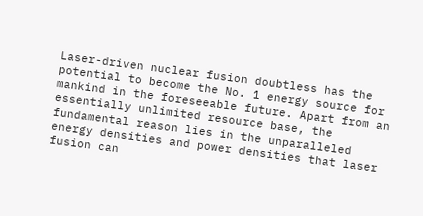Laser-driven nuclear fusion doubtless has the potential to become the No. 1 energy source for mankind in the foreseeable future. Apart from an essentially unlimited resource base, the fundamental reason lies in the unparalleled energy densities and power densities that laser fusion can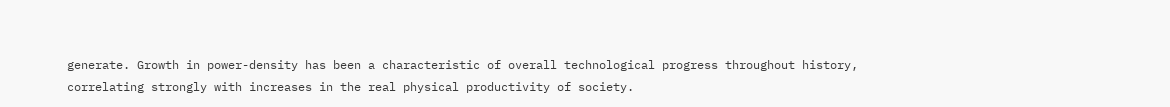generate. Growth in power-density has been a characteristic of overall technological progress throughout history, correlating strongly with increases in the real physical productivity of society.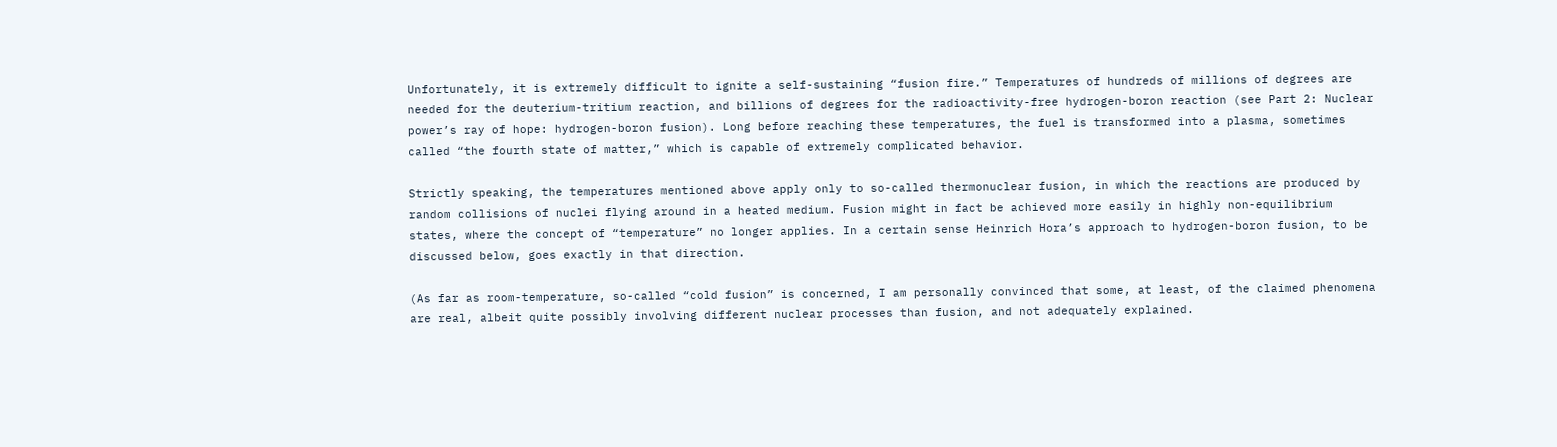Unfortunately, it is extremely difficult to ignite a self-sustaining “fusion fire.” Temperatures of hundreds of millions of degrees are needed for the deuterium-tritium reaction, and billions of degrees for the radioactivity-free hydrogen-boron reaction (see Part 2: Nuclear power’s ray of hope: hydrogen-boron fusion). Long before reaching these temperatures, the fuel is transformed into a plasma, sometimes called “the fourth state of matter,” which is capable of extremely complicated behavior.

Strictly speaking, the temperatures mentioned above apply only to so-called thermonuclear fusion, in which the reactions are produced by random collisions of nuclei flying around in a heated medium. Fusion might in fact be achieved more easily in highly non-equilibrium states, where the concept of “temperature” no longer applies. In a certain sense Heinrich Hora’s approach to hydrogen-boron fusion, to be discussed below, goes exactly in that direction.

(As far as room-temperature, so-called “cold fusion” is concerned, I am personally convinced that some, at least, of the claimed phenomena are real, albeit quite possibly involving different nuclear processes than fusion, and not adequately explained.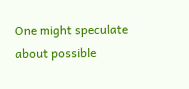One might speculate about possible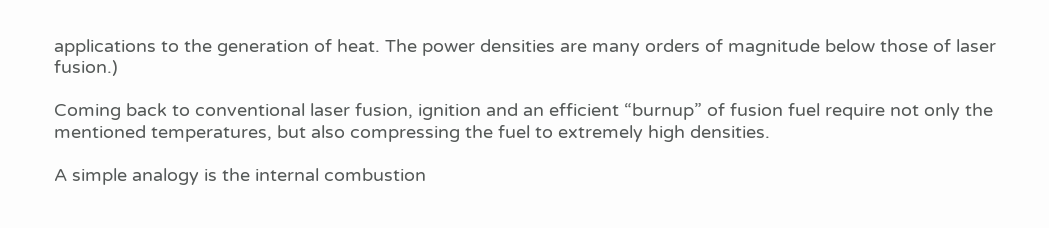applications to the generation of heat. The power densities are many orders of magnitude below those of laser fusion.)

Coming back to conventional laser fusion, ignition and an efficient “burnup” of fusion fuel require not only the mentioned temperatures, but also compressing the fuel to extremely high densities.

A simple analogy is the internal combustion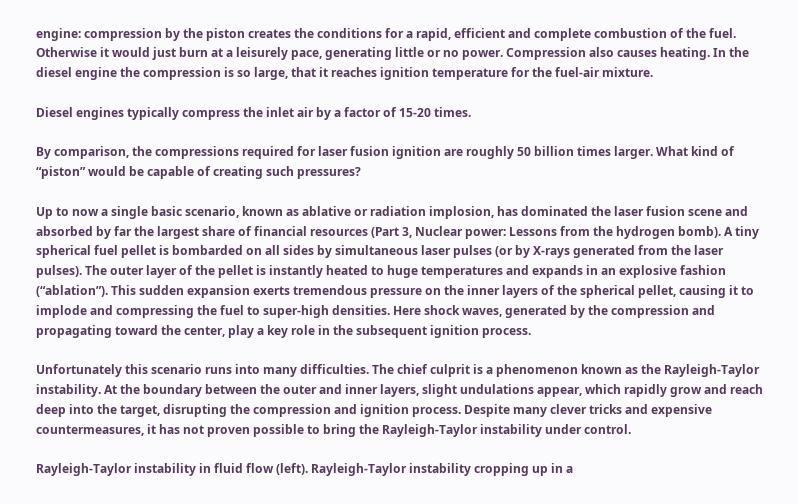engine: compression by the piston creates the conditions for a rapid, efficient and complete combustion of the fuel. Otherwise it would just burn at a leisurely pace, generating little or no power. Compression also causes heating. In the diesel engine the compression is so large, that it reaches ignition temperature for the fuel-air mixture.

Diesel engines typically compress the inlet air by a factor of 15-20 times.

By comparison, the compressions required for laser fusion ignition are roughly 50 billion times larger. What kind of “piston” would be capable of creating such pressures?

Up to now a single basic scenario, known as ablative or radiation implosion, has dominated the laser fusion scene and absorbed by far the largest share of financial resources (Part 3, Nuclear power: Lessons from the hydrogen bomb). A tiny spherical fuel pellet is bombarded on all sides by simultaneous laser pulses (or by X-rays generated from the laser pulses). The outer layer of the pellet is instantly heated to huge temperatures and expands in an explosive fashion (“ablation”). This sudden expansion exerts tremendous pressure on the inner layers of the spherical pellet, causing it to implode and compressing the fuel to super-high densities. Here shock waves, generated by the compression and propagating toward the center, play a key role in the subsequent ignition process.

Unfortunately this scenario runs into many difficulties. The chief culprit is a phenomenon known as the Rayleigh-Taylor instability. At the boundary between the outer and inner layers, slight undulations appear, which rapidly grow and reach deep into the target, disrupting the compression and ignition process. Despite many clever tricks and expensive countermeasures, it has not proven possible to bring the Rayleigh-Taylor instability under control.

Rayleigh-Taylor instability in fluid flow (left). Rayleigh-Taylor instability cropping up in a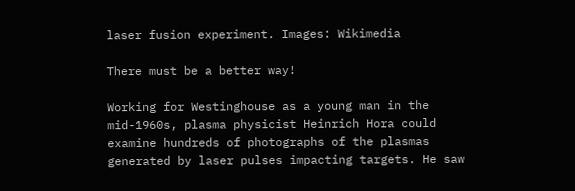laser fusion experiment. Images: Wikimedia

There must be a better way!

Working for Westinghouse as a young man in the mid-1960s, plasma physicist Heinrich Hora could examine hundreds of photographs of the plasmas generated by laser pulses impacting targets. He saw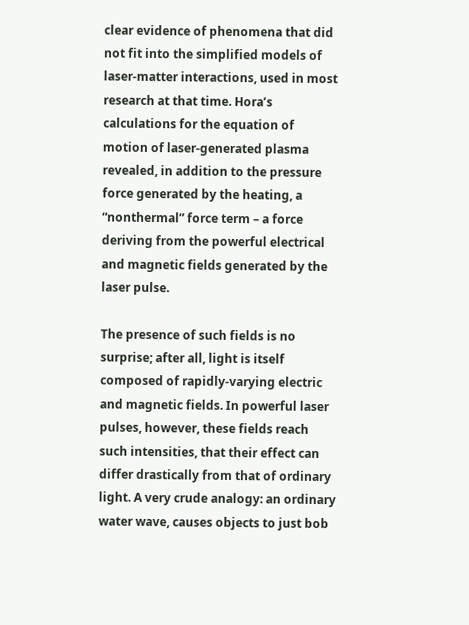clear evidence of phenomena that did not fit into the simplified models of laser-matter interactions, used in most research at that time. Hora’s calculations for the equation of motion of laser-generated plasma revealed, in addition to the pressure force generated by the heating, a “nonthermal” force term – a force deriving from the powerful electrical and magnetic fields generated by the laser pulse.

The presence of such fields is no surprise; after all, light is itself composed of rapidly-varying electric and magnetic fields. In powerful laser pulses, however, these fields reach such intensities, that their effect can differ drastically from that of ordinary light. A very crude analogy: an ordinary water wave, causes objects to just bob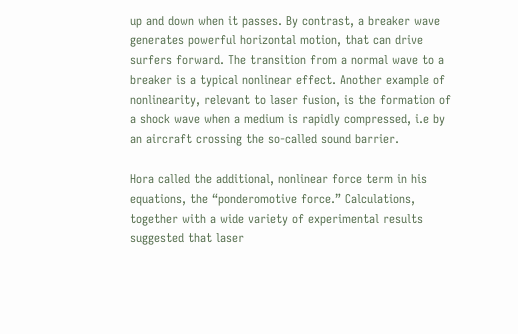up and down when it passes. By contrast, a breaker wave generates powerful horizontal motion, that can drive surfers forward. The transition from a normal wave to a breaker is a typical nonlinear effect. Another example of nonlinearity, relevant to laser fusion, is the formation of a shock wave when a medium is rapidly compressed, i.e by an aircraft crossing the so-called sound barrier.

Hora called the additional, nonlinear force term in his equations, the “ponderomotive force.” Calculations, together with a wide variety of experimental results suggested that laser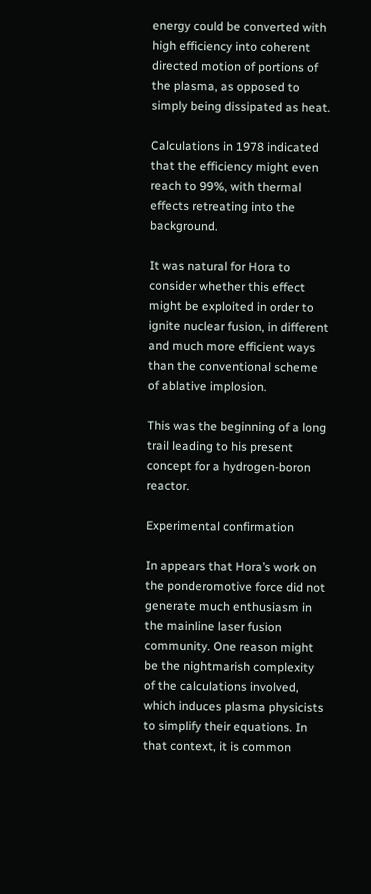energy could be converted with high efficiency into coherent directed motion of portions of the plasma, as opposed to simply being dissipated as heat.

Calculations in 1978 indicated that the efficiency might even reach to 99%, with thermal effects retreating into the background.

It was natural for Hora to consider whether this effect might be exploited in order to ignite nuclear fusion, in different and much more efficient ways than the conventional scheme of ablative implosion.

This was the beginning of a long trail leading to his present concept for a hydrogen-boron reactor.

Experimental confirmation

In appears that Hora’s work on the ponderomotive force did not generate much enthusiasm in the mainline laser fusion community. One reason might be the nightmarish complexity of the calculations involved, which induces plasma physicists to simplify their equations. In that context, it is common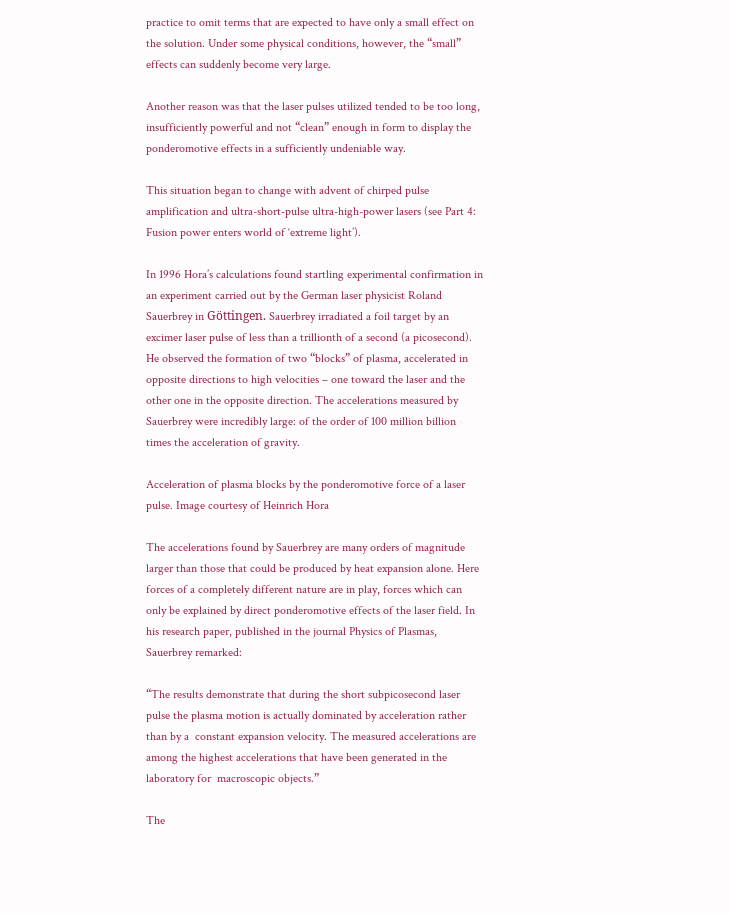practice to omit terms that are expected to have only a small effect on the solution. Under some physical conditions, however, the “small” effects can suddenly become very large.

Another reason was that the laser pulses utilized tended to be too long, insufficiently powerful and not “clean” enough in form to display the ponderomotive effects in a sufficiently undeniable way.

This situation began to change with advent of chirped pulse amplification and ultra-short-pulse ultra-high-power lasers (see Part 4: Fusion power enters world of ‘extreme light’).

In 1996 Hora’s calculations found startling experimental confirmation in an experiment carried out by the German laser physicist Roland Sauerbrey in Göttingen. Sauerbrey irradiated a foil target by an excimer laser pulse of less than a trillionth of a second (a picosecond). He observed the formation of two “blocks” of plasma, accelerated in opposite directions to high velocities – one toward the laser and the other one in the opposite direction. The accelerations measured by Sauerbrey were incredibly large: of the order of 100 million billion times the acceleration of gravity.

Acceleration of plasma blocks by the ponderomotive force of a laser pulse. Image courtesy of Heinrich Hora

The accelerations found by Sauerbrey are many orders of magnitude larger than those that could be produced by heat expansion alone. Here forces of a completely different nature are in play, forces which can only be explained by direct ponderomotive effects of the laser field. In his research paper, published in the journal Physics of Plasmas, Sauerbrey remarked:

“The results demonstrate that during the short subpicosecond laser pulse the plasma motion is actually dominated by acceleration rather than by a  constant expansion velocity. The measured accelerations are among the highest accelerations that have been generated in the laboratory for  macroscopic objects.”

The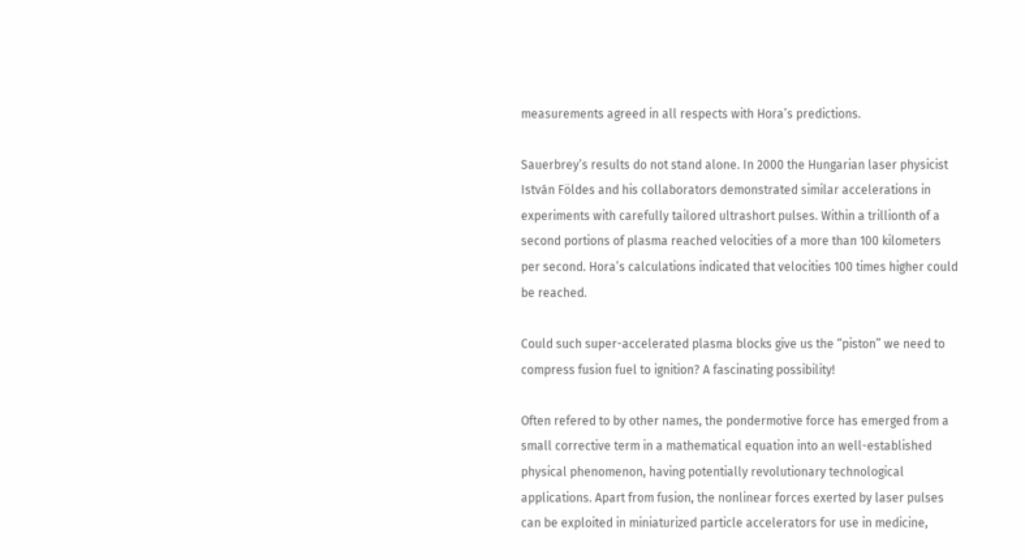measurements agreed in all respects with Hora’s predictions.

Sauerbrey’s results do not stand alone. In 2000 the Hungarian laser physicist István Földes and his collaborators demonstrated similar accelerations in experiments with carefully tailored ultrashort pulses. Within a trillionth of a second portions of plasma reached velocities of a more than 100 kilometers per second. Hora’s calculations indicated that velocities 100 times higher could be reached.

Could such super-accelerated plasma blocks give us the “piston” we need to compress fusion fuel to ignition? A fascinating possibility!

Often refered to by other names, the pondermotive force has emerged from a small corrective term in a mathematical equation into an well-established physical phenomenon, having potentially revolutionary technological applications. Apart from fusion, the nonlinear forces exerted by laser pulses can be exploited in miniaturized particle accelerators for use in medicine,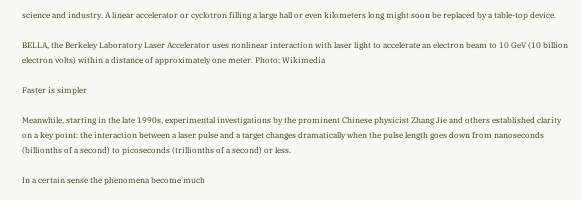science and industry. A linear accelerator or cyclotron filling a large hall or even kilometers long might soon be replaced by a table-top device.

BELLA, the Berkeley Laboratory Laser Accelerator uses nonlinear interaction with laser light to accelerate an electron beam to 10 GeV (10 billion electron volts) within a distance of approximately one meter. Photo: Wikimedia

Faster is simpler

Meanwhile, starting in the late 1990s, experimental investigations by the prominent Chinese physicist Zhang Jie and others established clarity on a key point: the interaction between a laser pulse and a target changes dramatically when the pulse length goes down from nanoseconds (billionths of a second) to picoseconds (trillionths of a second) or less.

In a certain sense the phenomena become much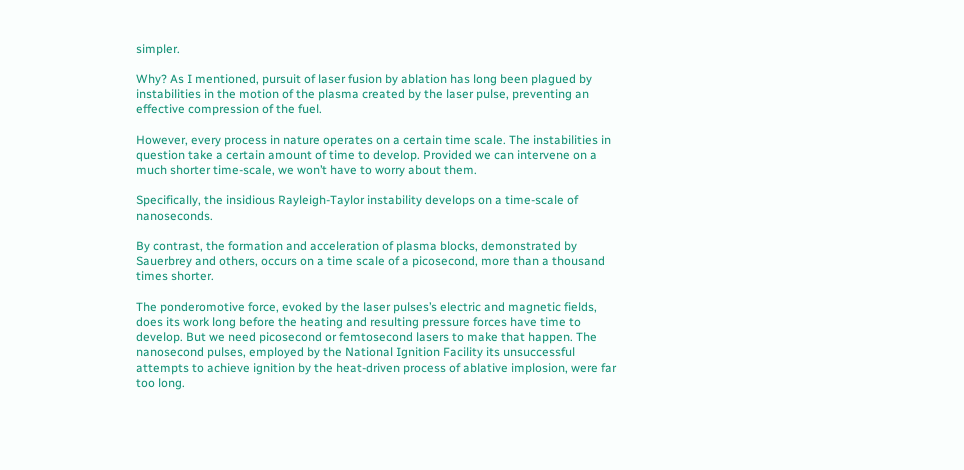simpler.

Why? As I mentioned, pursuit of laser fusion by ablation has long been plagued by instabilities in the motion of the plasma created by the laser pulse, preventing an effective compression of the fuel.

However, every process in nature operates on a certain time scale. The instabilities in question take a certain amount of time to develop. Provided we can intervene on a much shorter time-scale, we won’t have to worry about them.

Specifically, the insidious Rayleigh-Taylor instability develops on a time-scale of nanoseconds.

By contrast, the formation and acceleration of plasma blocks, demonstrated by Sauerbrey and others, occurs on a time scale of a picosecond, more than a thousand times shorter.

The ponderomotive force, evoked by the laser pulses’s electric and magnetic fields, does its work long before the heating and resulting pressure forces have time to develop. But we need picosecond or femtosecond lasers to make that happen. The nanosecond pulses, employed by the National Ignition Facility its unsuccessful attempts to achieve ignition by the heat-driven process of ablative implosion, were far too long.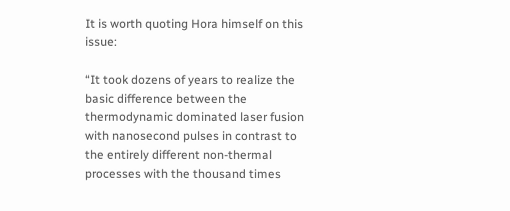It is worth quoting Hora himself on this issue:

“It took dozens of years to realize the basic difference between the thermodynamic dominated laser fusion with nanosecond pulses in contrast to the entirely different non-thermal processes with the thousand times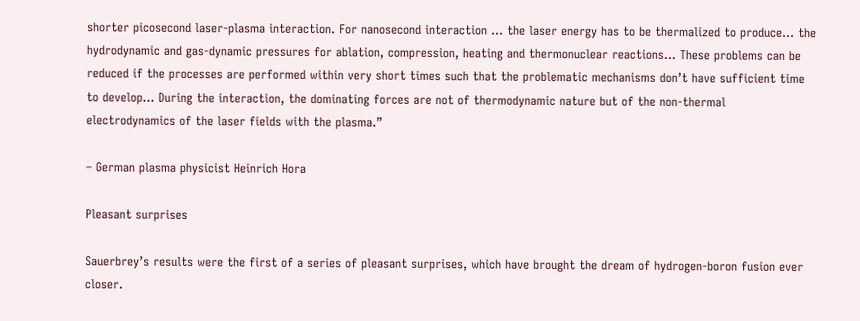shorter picosecond laser-plasma interaction. For nanosecond interaction … the laser energy has to be thermalized to produce… the hydrodynamic and gas-dynamic pressures for ablation, compression, heating and thermonuclear reactions… These problems can be reduced if the processes are performed within very short times such that the problematic mechanisms don’t have sufficient time to develop… During the interaction, the dominating forces are not of thermodynamic nature but of the non-thermal electrodynamics of the laser fields with the plasma.”

– German plasma physicist Heinrich Hora

Pleasant surprises

Sauerbrey’s results were the first of a series of pleasant surprises, which have brought the dream of hydrogen-boron fusion ever closer.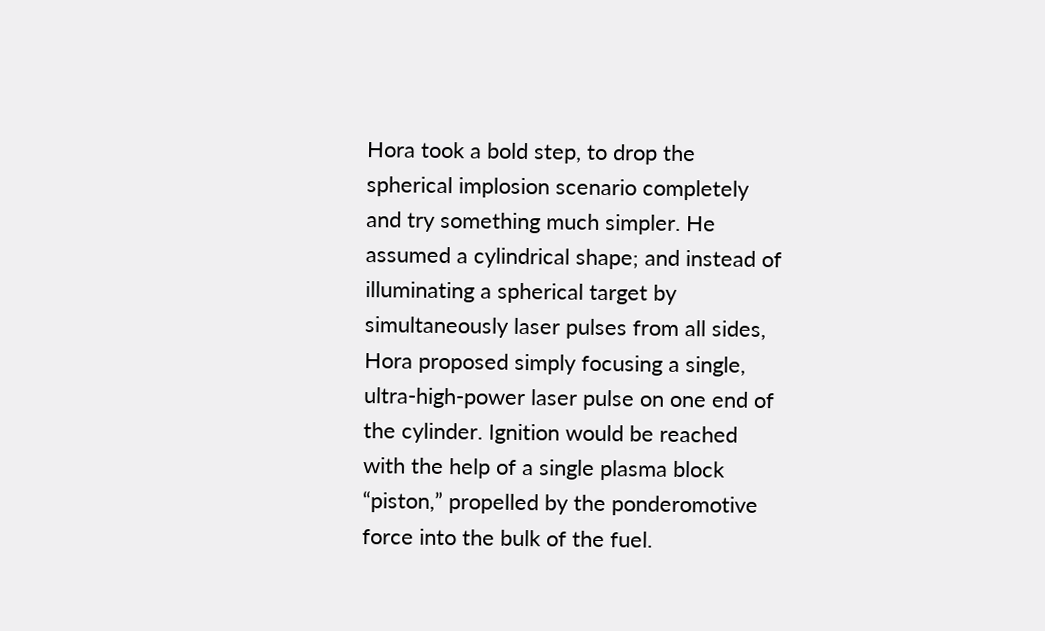Hora took a bold step, to drop the spherical implosion scenario completely and try something much simpler. He assumed a cylindrical shape; and instead of illuminating a spherical target by simultaneously laser pulses from all sides, Hora proposed simply focusing a single, ultra-high-power laser pulse on one end of the cylinder. Ignition would be reached with the help of a single plasma block “piston,” propelled by the ponderomotive force into the bulk of the fuel.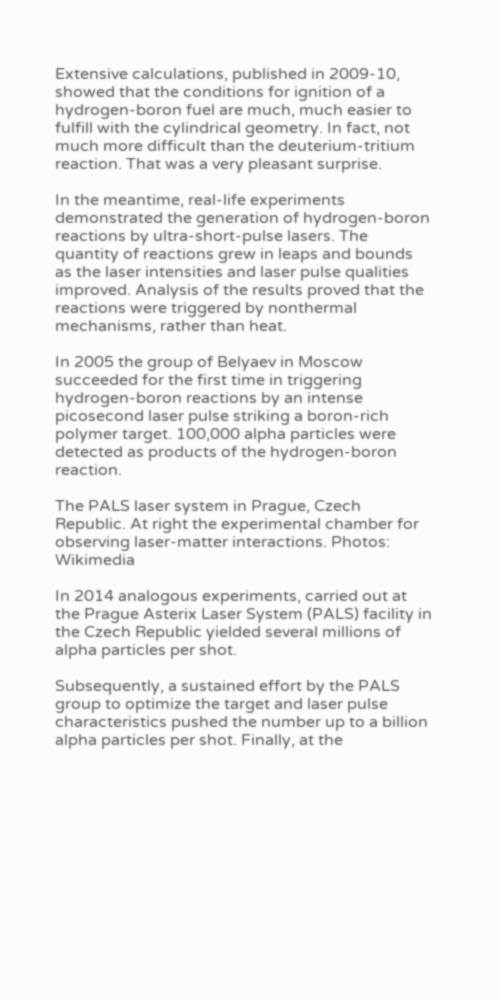Extensive calculations, published in 2009-10, showed that the conditions for ignition of a hydrogen-boron fuel are much, much easier to fulfill with the cylindrical geometry. In fact, not much more difficult than the deuterium-tritium reaction. That was a very pleasant surprise.

In the meantime, real-life experiments demonstrated the generation of hydrogen-boron reactions by ultra-short-pulse lasers. The quantity of reactions grew in leaps and bounds as the laser intensities and laser pulse qualities improved. Analysis of the results proved that the reactions were triggered by nonthermal mechanisms, rather than heat.

In 2005 the group of Belyaev in Moscow succeeded for the first time in triggering hydrogen-boron reactions by an intense picosecond laser pulse striking a boron-rich polymer target. 100,000 alpha particles were detected as products of the hydrogen-boron reaction.

The PALS laser system in Prague, Czech Republic. At right the experimental chamber for observing laser-matter interactions. Photos: Wikimedia

In 2014 analogous experiments, carried out at the Prague Asterix Laser System (PALS) facility in the Czech Republic yielded several millions of alpha particles per shot.

Subsequently, a sustained effort by the PALS group to optimize the target and laser pulse characteristics pushed the number up to a billion alpha particles per shot. Finally, at the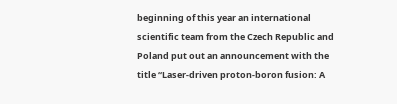beginning of this year an international scientific team from the Czech Republic and Poland put out an announcement with the title “Laser-driven proton-boron fusion: A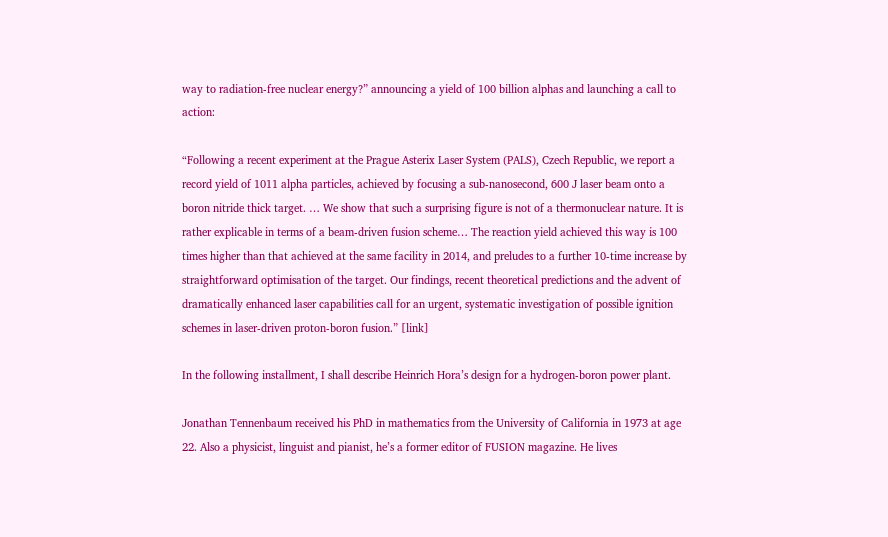way to radiation-free nuclear energy?” announcing a yield of 100 billion alphas and launching a call to action:

“Following a recent experiment at the Prague Asterix Laser System (PALS), Czech Republic, we report a record yield of 1011 alpha particles, achieved by focusing a sub-nanosecond, 600 J laser beam onto a boron nitride thick target. … We show that such a surprising figure is not of a thermonuclear nature. It is rather explicable in terms of a beam-driven fusion scheme… The reaction yield achieved this way is 100 times higher than that achieved at the same facility in 2014, and preludes to a further 10-time increase by straightforward optimisation of the target. Our findings, recent theoretical predictions and the advent of dramatically enhanced laser capabilities call for an urgent, systematic investigation of possible ignition schemes in laser-driven proton-boron fusion.” [link]

In the following installment, I shall describe Heinrich Hora’s design for a hydrogen-boron power plant.

Jonathan Tennenbaum received his PhD in mathematics from the University of California in 1973 at age 22. Also a physicist, linguist and pianist, he’s a former editor of FUSION magazine. He lives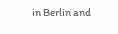in Berlin and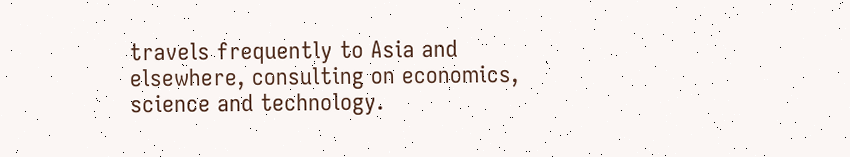travels frequently to Asia and elsewhere, consulting on economics, science and technology.